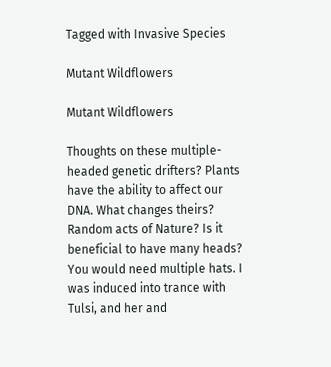Tagged with Invasive Species

Mutant Wildflowers

Mutant Wildflowers

Thoughts on these multiple-headed genetic drifters? Plants have the ability to affect our DNA. What changes theirs?  Random acts of Nature? Is it beneficial to have many heads?  You would need multiple hats. I was induced into trance with Tulsi, and her and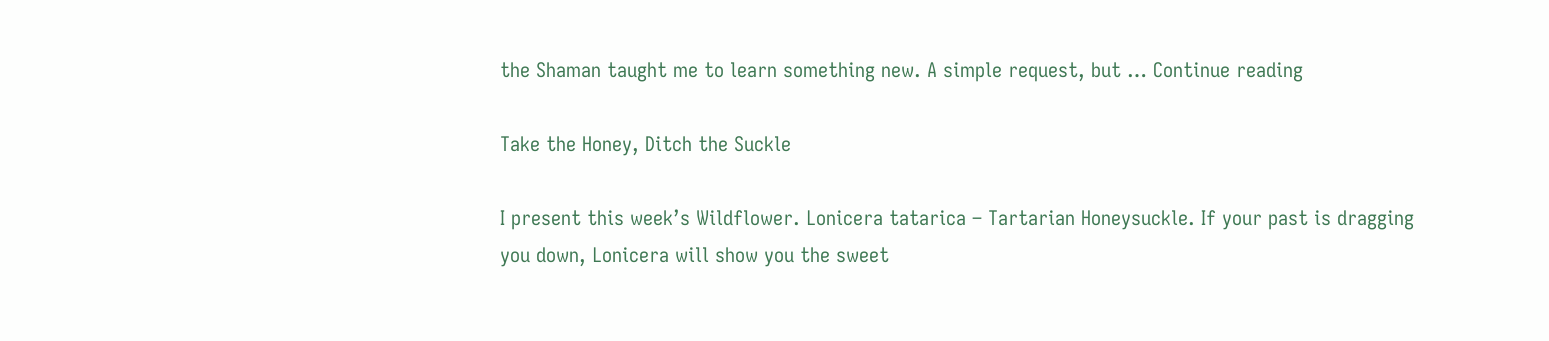the Shaman taught me to learn something new. A simple request, but … Continue reading

Take the Honey, Ditch the Suckle

I present this week’s Wildflower. Lonicera tatarica – Tartarian Honeysuckle. If your past is dragging you down, Lonicera will show you the sweet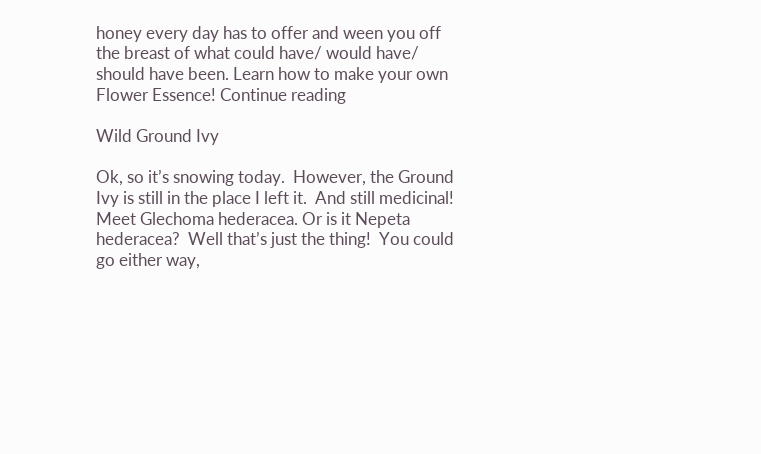honey every day has to offer and ween you off the breast of what could have/ would have/ should have been. Learn how to make your own Flower Essence! Continue reading

Wild Ground Ivy

Ok, so it’s snowing today.  However, the Ground Ivy is still in the place I left it.  And still medicinal! Meet Glechoma hederacea. Or is it Nepeta hederacea?  Well that’s just the thing!  You could go either way,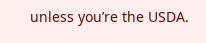unless you’re the USDA.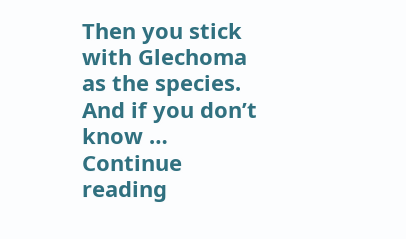Then you stick with Glechoma as the species.  And if you don’t know … Continue reading